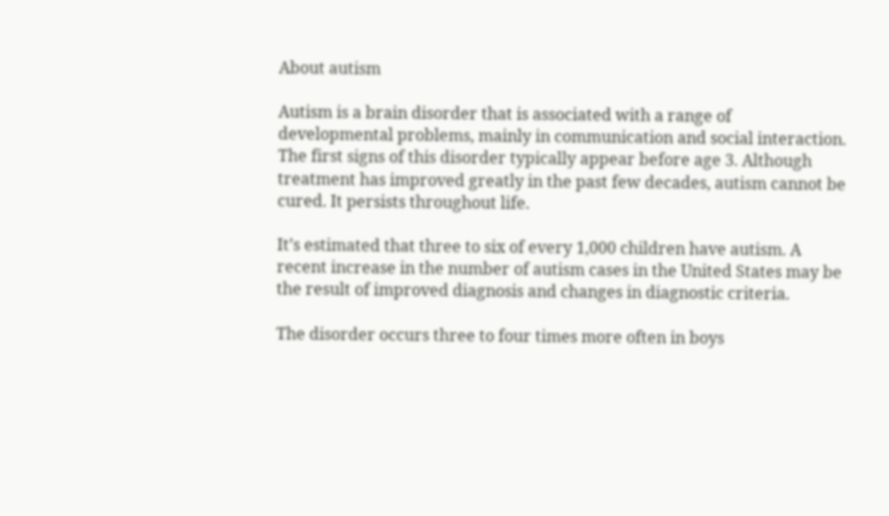About autism

Autism is a brain disorder that is associated with a range of developmental problems, mainly in communication and social interaction. The first signs of this disorder typically appear before age 3. Although treatment has improved greatly in the past few decades, autism cannot be cured. It persists throughout life.

It’s estimated that three to six of every 1,000 children have autism. A recent increase in the number of autism cases in the United States may be the result of improved diagnosis and changes in diagnostic criteria.

The disorder occurs three to four times more often in boys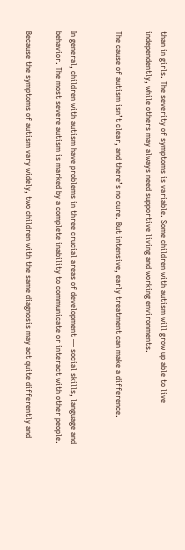than in girls. The severity of symptoms is variable. Some children with autism will grow up able to live independently, while others may always need supportive living and working environments.

The cause of autism isn’t clear, and there’s no cure. But intensive, early treatment can make a difference.


In general, children with autism have problems in three crucial areas of development — social skills, language and behavior. The most severe autism is marked by a complete inability to communicate or interact with other people.

Because the symptoms of autism vary widely, two children with the same diagnosis may act quite differently and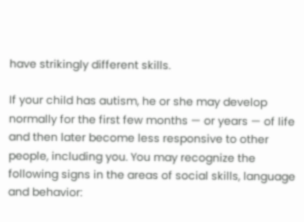have strikingly different skills.

If your child has autism, he or she may develop normally for the first few months — or years — of life and then later become less responsive to other people, including you. You may recognize the following signs in the areas of social skills, language and behavior: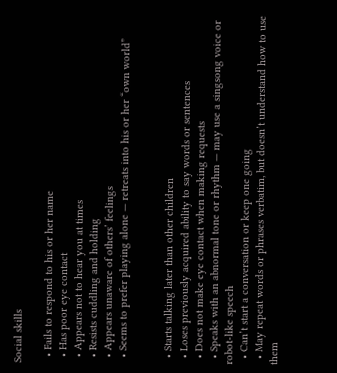Social skills

  • Fails to respond to his or her name
  • Has poor eye contact
  • Appears not to hear you at times
  • Resists cuddling and holding
  • Appears unaware of others’ feelings
  • Seems to prefer playing alone — retreats into his or her “own world”


  • Starts talking later than other children
  • Loses previously acquired ability to say words or sentences
  • Does not make eye contact when making requests
  • Speaks with an abnormal tone or rhythm — may use a singsong voice or robot-like speech
  • Can’t start a conversation or keep one going
  • May repeat words or phrases verbatim, but doesn’t understand how to use them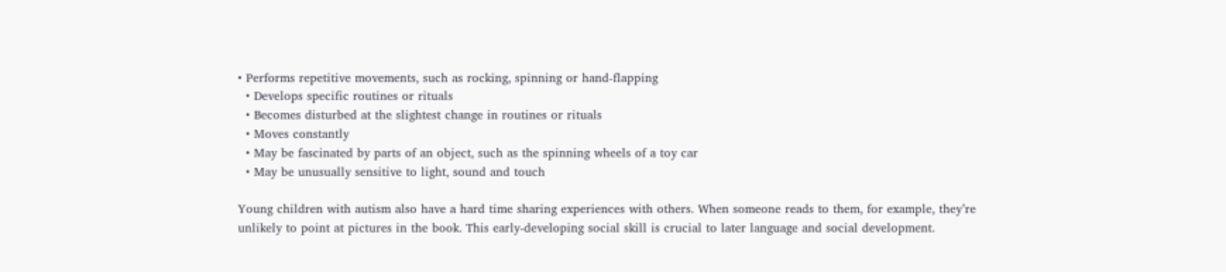• Performs repetitive movements, such as rocking, spinning or hand-flapping
  • Develops specific routines or rituals
  • Becomes disturbed at the slightest change in routines or rituals
  • Moves constantly
  • May be fascinated by parts of an object, such as the spinning wheels of a toy car
  • May be unusually sensitive to light, sound and touch

Young children with autism also have a hard time sharing experiences with others. When someone reads to them, for example, they’re unlikely to point at pictures in the book. This early-developing social skill is crucial to later language and social development.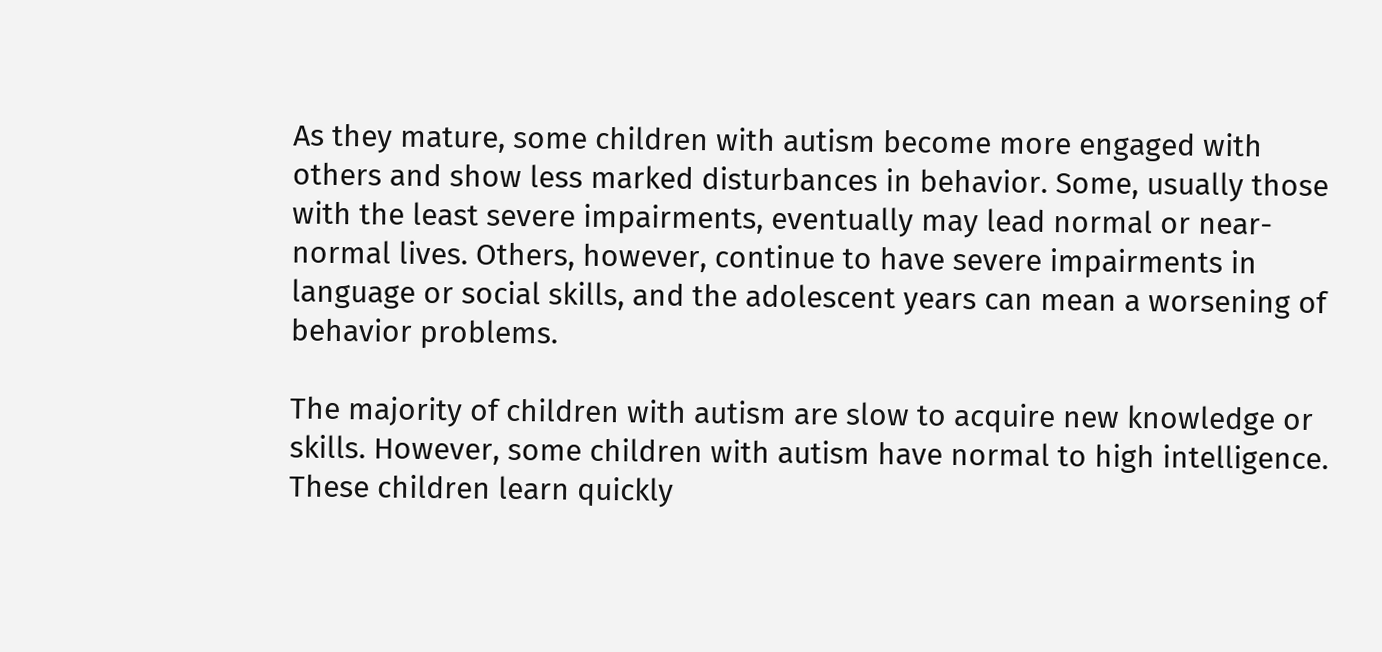As they mature, some children with autism become more engaged with others and show less marked disturbances in behavior. Some, usually those with the least severe impairments, eventually may lead normal or near-normal lives. Others, however, continue to have severe impairments in language or social skills, and the adolescent years can mean a worsening of behavior problems.

The majority of children with autism are slow to acquire new knowledge or skills. However, some children with autism have normal to high intelligence. These children learn quickly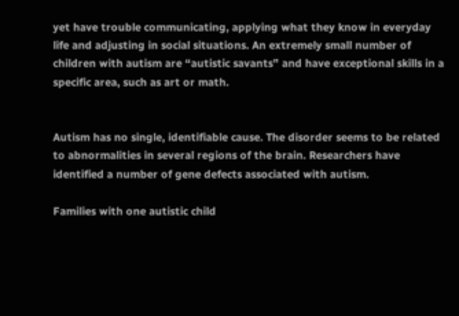yet have trouble communicating, applying what they know in everyday life and adjusting in social situations. An extremely small number of children with autism are “autistic savants” and have exceptional skills in a specific area, such as art or math.


Autism has no single, identifiable cause. The disorder seems to be related to abnormalities in several regions of the brain. Researchers have identified a number of gene defects associated with autism.

Families with one autistic child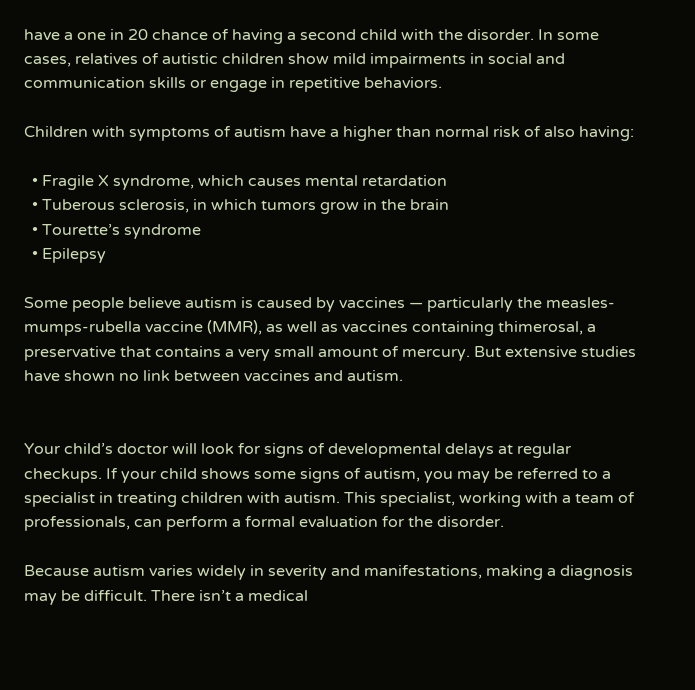have a one in 20 chance of having a second child with the disorder. In some cases, relatives of autistic children show mild impairments in social and communication skills or engage in repetitive behaviors.

Children with symptoms of autism have a higher than normal risk of also having:

  • Fragile X syndrome, which causes mental retardation
  • Tuberous sclerosis, in which tumors grow in the brain
  • Tourette’s syndrome
  • Epilepsy

Some people believe autism is caused by vaccines — particularly the measles-mumps-rubella vaccine (MMR), as well as vaccines containing thimerosal, a preservative that contains a very small amount of mercury. But extensive studies have shown no link between vaccines and autism.


Your child’s doctor will look for signs of developmental delays at regular checkups. If your child shows some signs of autism, you may be referred to a specialist in treating children with autism. This specialist, working with a team of professionals, can perform a formal evaluation for the disorder.

Because autism varies widely in severity and manifestations, making a diagnosis may be difficult. There isn’t a medical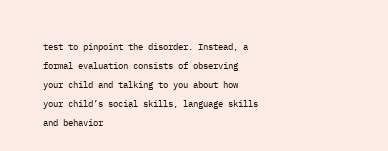test to pinpoint the disorder. Instead, a formal evaluation consists of observing your child and talking to you about how your child’s social skills, language skills and behavior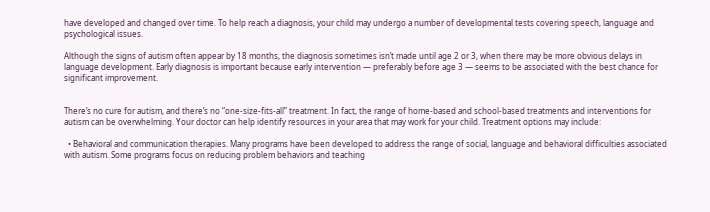have developed and changed over time. To help reach a diagnosis, your child may undergo a number of developmental tests covering speech, language and psychological issues.

Although the signs of autism often appear by 18 months, the diagnosis sometimes isn’t made until age 2 or 3, when there may be more obvious delays in language development. Early diagnosis is important because early intervention — preferably before age 3 — seems to be associated with the best chance for significant improvement.


There’s no cure for autism, and there’s no “one-size-fits-all” treatment. In fact, the range of home-based and school-based treatments and interventions for autism can be overwhelming. Your doctor can help identify resources in your area that may work for your child. Treatment options may include:

  • Behavioral and communication therapies. Many programs have been developed to address the range of social, language and behavioral difficulties associated with autism. Some programs focus on reducing problem behaviors and teaching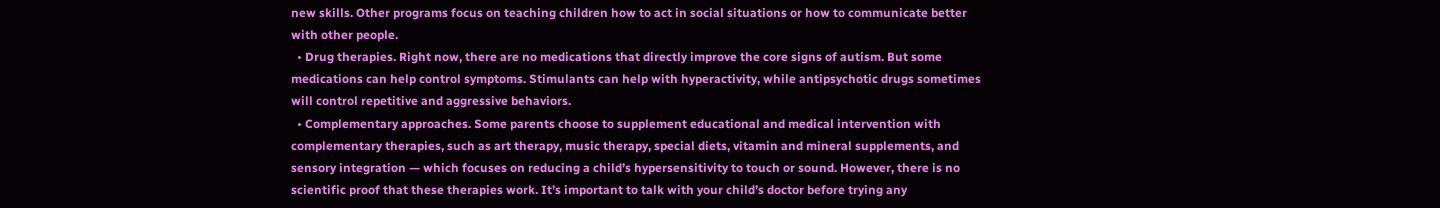new skills. Other programs focus on teaching children how to act in social situations or how to communicate better with other people.
  • Drug therapies. Right now, there are no medications that directly improve the core signs of autism. But some medications can help control symptoms. Stimulants can help with hyperactivity, while antipsychotic drugs sometimes will control repetitive and aggressive behaviors.
  • Complementary approaches. Some parents choose to supplement educational and medical intervention with complementary therapies, such as art therapy, music therapy, special diets, vitamin and mineral supplements, and sensory integration — which focuses on reducing a child’s hypersensitivity to touch or sound. However, there is no scientific proof that these therapies work. It’s important to talk with your child’s doctor before trying any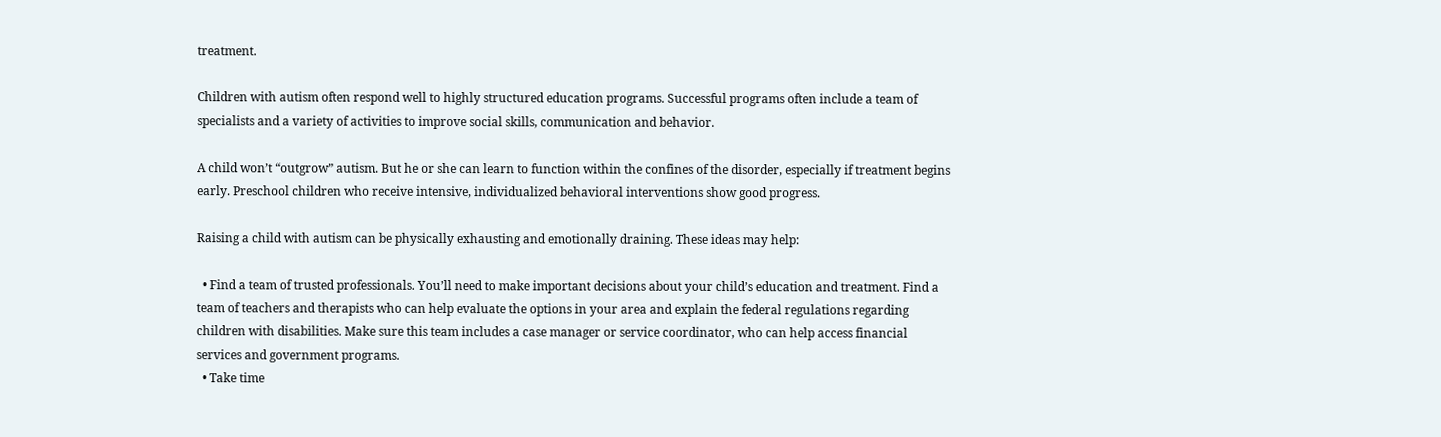treatment.

Children with autism often respond well to highly structured education programs. Successful programs often include a team of specialists and a variety of activities to improve social skills, communication and behavior.

A child won’t “outgrow” autism. But he or she can learn to function within the confines of the disorder, especially if treatment begins early. Preschool children who receive intensive, individualized behavioral interventions show good progress.

Raising a child with autism can be physically exhausting and emotionally draining. These ideas may help:

  • Find a team of trusted professionals. You’ll need to make important decisions about your child’s education and treatment. Find a team of teachers and therapists who can help evaluate the options in your area and explain the federal regulations regarding children with disabilities. Make sure this team includes a case manager or service coordinator, who can help access financial services and government programs.
  • Take time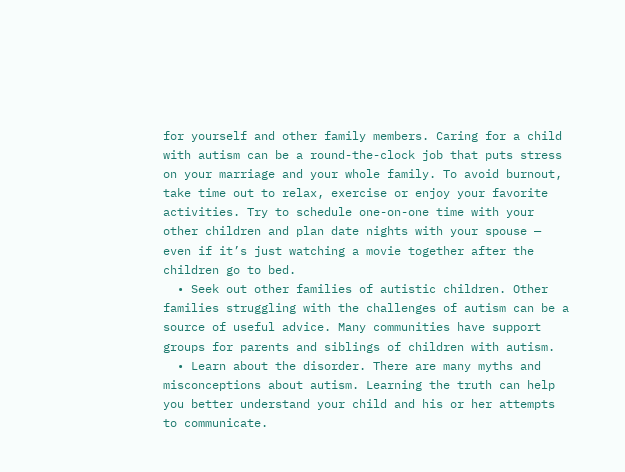for yourself and other family members. Caring for a child with autism can be a round-the-clock job that puts stress on your marriage and your whole family. To avoid burnout, take time out to relax, exercise or enjoy your favorite activities. Try to schedule one-on-one time with your other children and plan date nights with your spouse — even if it’s just watching a movie together after the children go to bed.
  • Seek out other families of autistic children. Other families struggling with the challenges of autism can be a source of useful advice. Many communities have support groups for parents and siblings of children with autism.
  • Learn about the disorder. There are many myths and misconceptions about autism. Learning the truth can help you better understand your child and his or her attempts to communicate.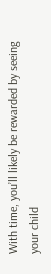With time, you’ll likely be rewarded by seeing your child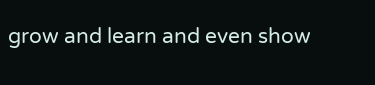grow and learn and even show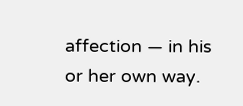affection — in his or her own way.